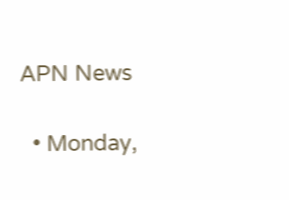APN News

  • Monday,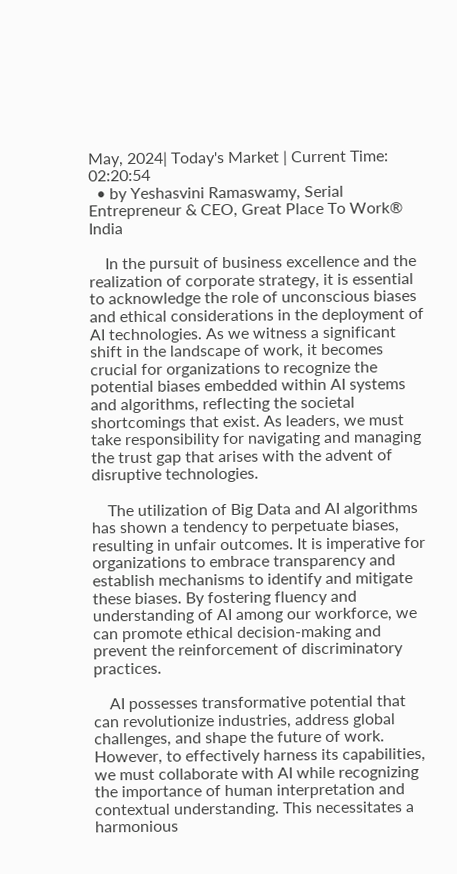May, 2024| Today's Market | Current Time: 02:20:54
  • by Yeshasvini Ramaswamy, Serial Entrepreneur & CEO, Great Place To Work® India

    In the pursuit of business excellence and the realization of corporate strategy, it is essential to acknowledge the role of unconscious biases and ethical considerations in the deployment of AI technologies. As we witness a significant shift in the landscape of work, it becomes crucial for organizations to recognize the potential biases embedded within AI systems and algorithms, reflecting the societal shortcomings that exist. As leaders, we must take responsibility for navigating and managing the trust gap that arises with the advent of disruptive technologies.

    The utilization of Big Data and AI algorithms has shown a tendency to perpetuate biases, resulting in unfair outcomes. It is imperative for organizations to embrace transparency and establish mechanisms to identify and mitigate these biases. By fostering fluency and understanding of AI among our workforce, we can promote ethical decision-making and prevent the reinforcement of discriminatory practices.

    AI possesses transformative potential that can revolutionize industries, address global challenges, and shape the future of work. However, to effectively harness its capabilities, we must collaborate with AI while recognizing the importance of human interpretation and contextual understanding. This necessitates a harmonious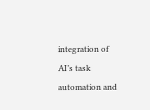integration of AI’s task automation and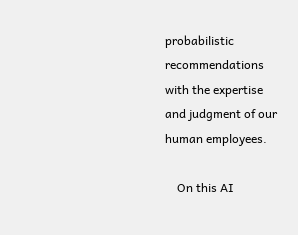probabilistic recommendations with the expertise and judgment of our human employees.

    On this AI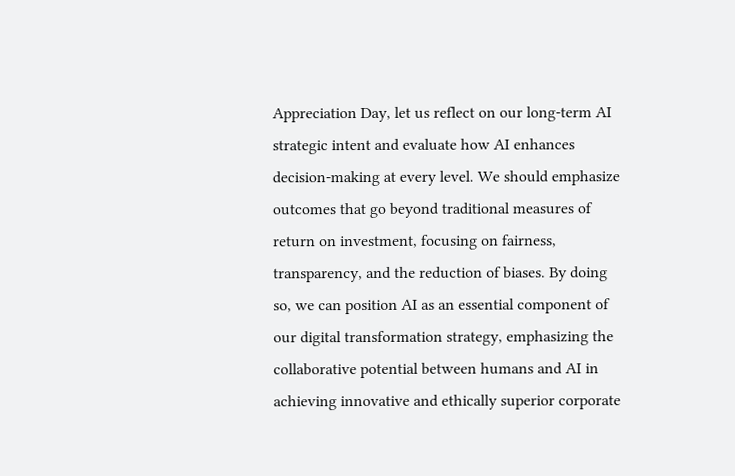Appreciation Day, let us reflect on our long-term AI strategic intent and evaluate how AI enhances decision-making at every level. We should emphasize outcomes that go beyond traditional measures of return on investment, focusing on fairness, transparency, and the reduction of biases. By doing so, we can position AI as an essential component of our digital transformation strategy, emphasizing the collaborative potential between humans and AI in achieving innovative and ethically superior corporate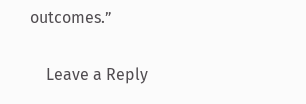outcomes.”


    Leave a Reply